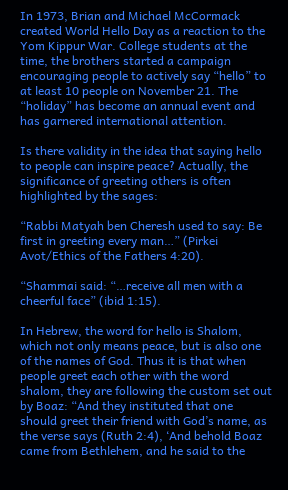In 1973, Brian and Michael McCormack created World Hello Day as a reaction to the Yom Kippur War. College students at the time, the brothers started a campaign encouraging people to actively say “hello” to at least 10 people on November 21. The “holiday” has become an annual event and has garnered international attention.

Is there validity in the idea that saying hello to people can inspire peace? Actually, the significance of greeting others is often highlighted by the sages:

“Rabbi Matyah ben Cheresh used to say: Be first in greeting every man…” (Pirkei Avot/Ethics of the Fathers 4:20).

“Shammai said: “…receive all men with a cheerful face” (ibid 1:15).

In Hebrew, the word for hello is Shalom, which not only means peace, but is also one of the names of God. Thus it is that when people greet each other with the word shalom, they are following the custom set out by Boaz: “And they instituted that one should greet their friend with God’s name, as the verse says (Ruth 2:4), ‘And behold Boaz came from Bethlehem, and he said to the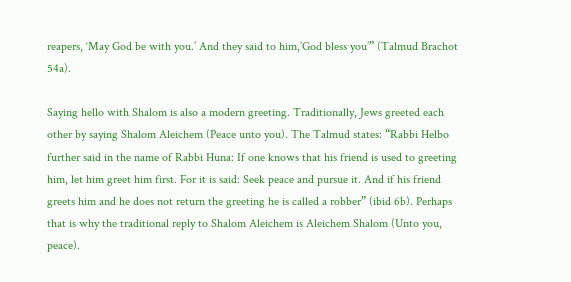reapers, ‘May God be with you.’ And they said to him,’God bless you’” (Talmud Brachot 54a).

Saying hello with Shalom is also a modern greeting. Traditionally, Jews greeted each other by saying Shalom Aleichem (Peace unto you). The Talmud states: “Rabbi Helbo further said in the name of Rabbi Huna: If one knows that his friend is used to greeting him, let him greet him first. For it is said: Seek peace and pursue it. And if his friend greets him and he does not return the greeting he is called a robber” (ibid 6b). Perhaps that is why the traditional reply to Shalom Aleichem is Aleichem Shalom (Unto you, peace).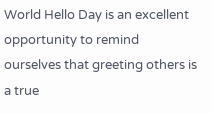World Hello Day is an excellent opportunity to remind ourselves that greeting others is a true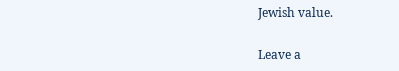Jewish value.

Leave a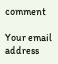comment

Your email address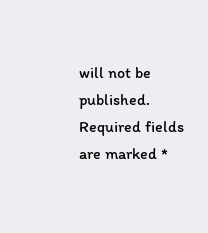will not be published. Required fields are marked *